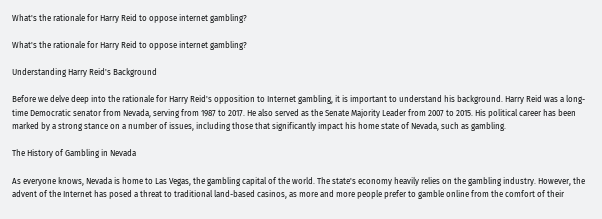What's the rationale for Harry Reid to oppose internet gambling?

What's the rationale for Harry Reid to oppose internet gambling?

Understanding Harry Reid's Background

Before we delve deep into the rationale for Harry Reid's opposition to Internet gambling, it is important to understand his background. Harry Reid was a long-time Democratic senator from Nevada, serving from 1987 to 2017. He also served as the Senate Majority Leader from 2007 to 2015. His political career has been marked by a strong stance on a number of issues, including those that significantly impact his home state of Nevada, such as gambling.

The History of Gambling in Nevada

As everyone knows, Nevada is home to Las Vegas, the gambling capital of the world. The state's economy heavily relies on the gambling industry. However, the advent of the Internet has posed a threat to traditional land-based casinos, as more and more people prefer to gamble online from the comfort of their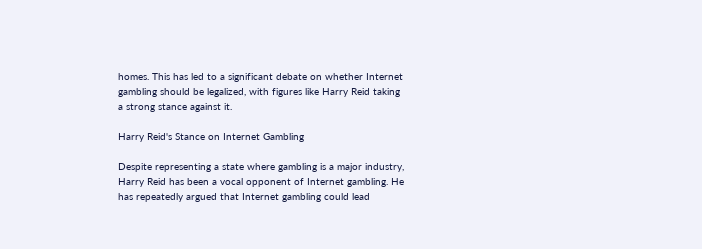homes. This has led to a significant debate on whether Internet gambling should be legalized, with figures like Harry Reid taking a strong stance against it.

Harry Reid's Stance on Internet Gambling

Despite representing a state where gambling is a major industry, Harry Reid has been a vocal opponent of Internet gambling. He has repeatedly argued that Internet gambling could lead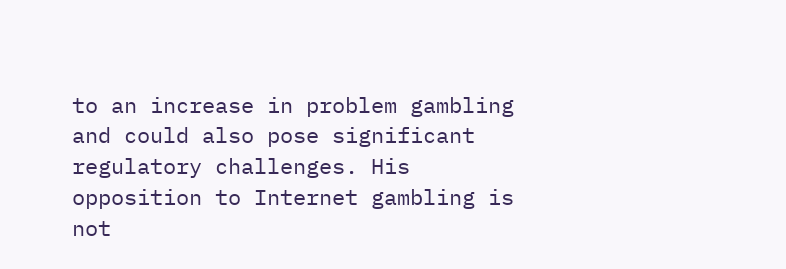to an increase in problem gambling and could also pose significant regulatory challenges. His opposition to Internet gambling is not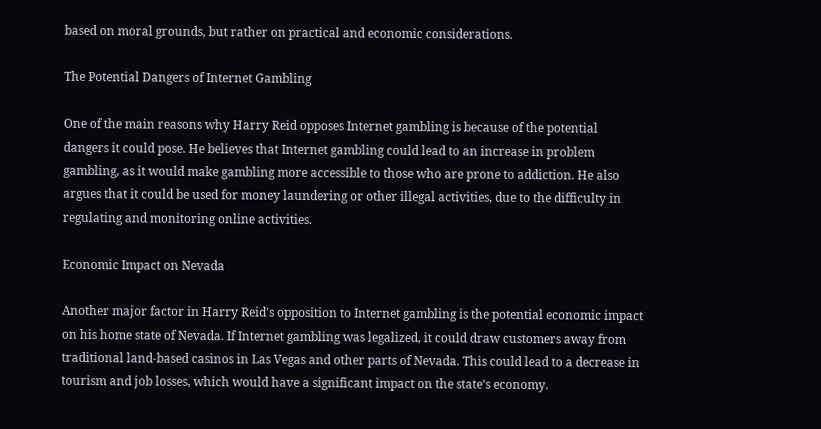based on moral grounds, but rather on practical and economic considerations.

The Potential Dangers of Internet Gambling

One of the main reasons why Harry Reid opposes Internet gambling is because of the potential dangers it could pose. He believes that Internet gambling could lead to an increase in problem gambling, as it would make gambling more accessible to those who are prone to addiction. He also argues that it could be used for money laundering or other illegal activities, due to the difficulty in regulating and monitoring online activities.

Economic Impact on Nevada

Another major factor in Harry Reid's opposition to Internet gambling is the potential economic impact on his home state of Nevada. If Internet gambling was legalized, it could draw customers away from traditional land-based casinos in Las Vegas and other parts of Nevada. This could lead to a decrease in tourism and job losses, which would have a significant impact on the state's economy.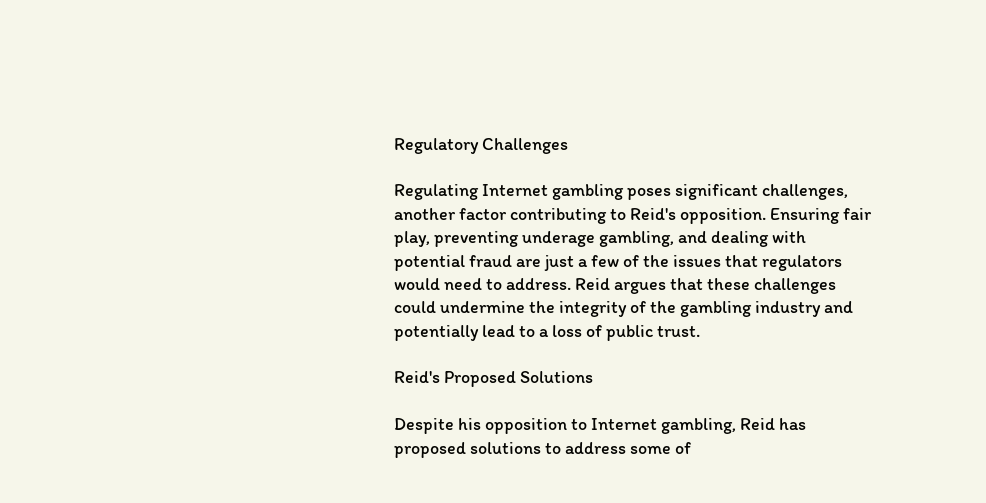Regulatory Challenges

Regulating Internet gambling poses significant challenges, another factor contributing to Reid's opposition. Ensuring fair play, preventing underage gambling, and dealing with potential fraud are just a few of the issues that regulators would need to address. Reid argues that these challenges could undermine the integrity of the gambling industry and potentially lead to a loss of public trust.

Reid's Proposed Solutions

Despite his opposition to Internet gambling, Reid has proposed solutions to address some of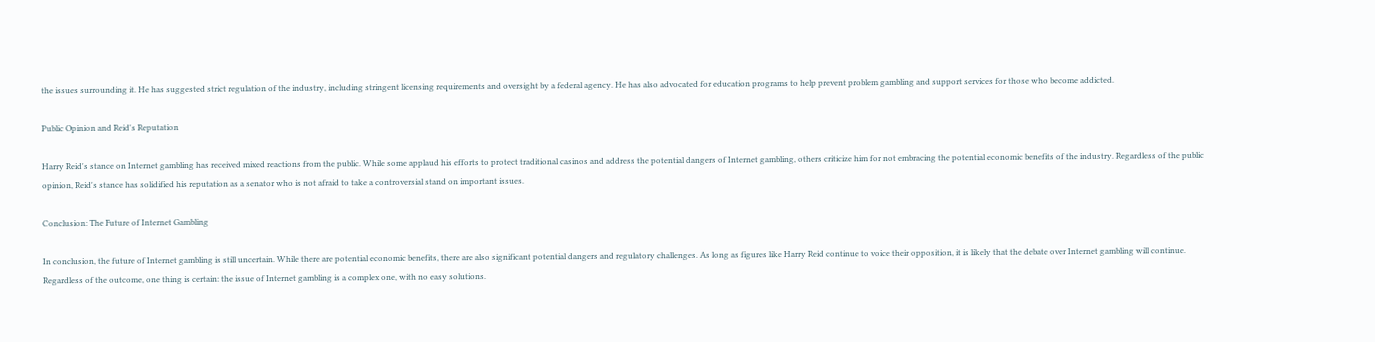the issues surrounding it. He has suggested strict regulation of the industry, including stringent licensing requirements and oversight by a federal agency. He has also advocated for education programs to help prevent problem gambling and support services for those who become addicted.

Public Opinion and Reid's Reputation

Harry Reid's stance on Internet gambling has received mixed reactions from the public. While some applaud his efforts to protect traditional casinos and address the potential dangers of Internet gambling, others criticize him for not embracing the potential economic benefits of the industry. Regardless of the public opinion, Reid's stance has solidified his reputation as a senator who is not afraid to take a controversial stand on important issues.

Conclusion: The Future of Internet Gambling

In conclusion, the future of Internet gambling is still uncertain. While there are potential economic benefits, there are also significant potential dangers and regulatory challenges. As long as figures like Harry Reid continue to voice their opposition, it is likely that the debate over Internet gambling will continue. Regardless of the outcome, one thing is certain: the issue of Internet gambling is a complex one, with no easy solutions.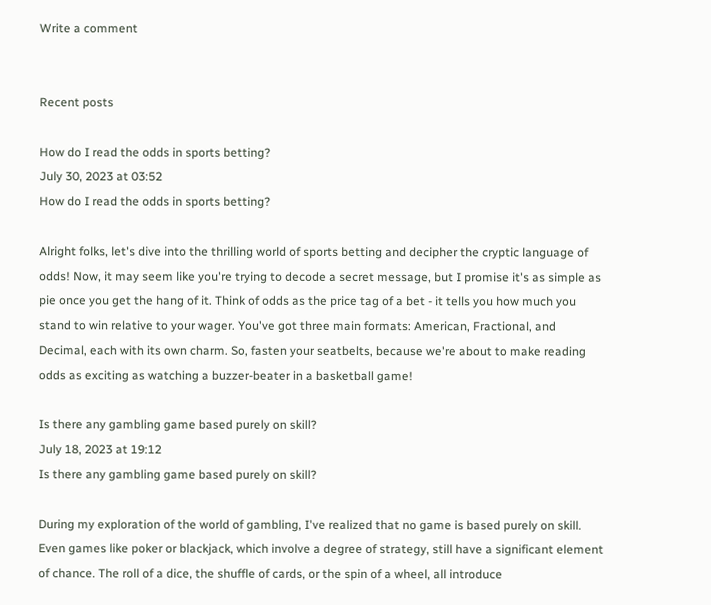Write a comment


Recent posts

How do I read the odds in sports betting?
July 30, 2023 at 03:52
How do I read the odds in sports betting?

Alright folks, let's dive into the thrilling world of sports betting and decipher the cryptic language of odds! Now, it may seem like you're trying to decode a secret message, but I promise it's as simple as pie once you get the hang of it. Think of odds as the price tag of a bet - it tells you how much you stand to win relative to your wager. You've got three main formats: American, Fractional, and Decimal, each with its own charm. So, fasten your seatbelts, because we're about to make reading odds as exciting as watching a buzzer-beater in a basketball game!

Is there any gambling game based purely on skill?
July 18, 2023 at 19:12
Is there any gambling game based purely on skill?

During my exploration of the world of gambling, I've realized that no game is based purely on skill. Even games like poker or blackjack, which involve a degree of strategy, still have a significant element of chance. The roll of a dice, the shuffle of cards, or the spin of a wheel, all introduce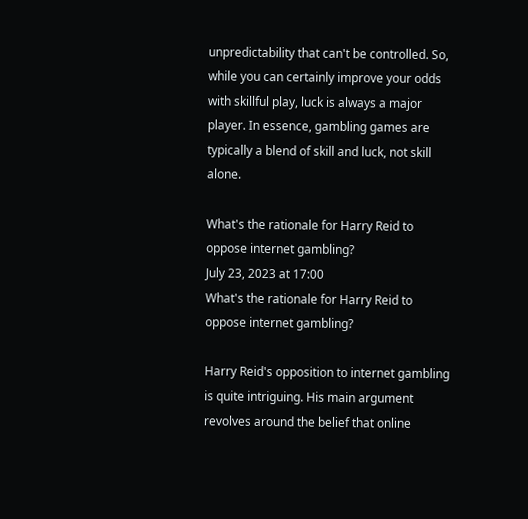unpredictability that can't be controlled. So, while you can certainly improve your odds with skillful play, luck is always a major player. In essence, gambling games are typically a blend of skill and luck, not skill alone.

What's the rationale for Harry Reid to oppose internet gambling?
July 23, 2023 at 17:00
What's the rationale for Harry Reid to oppose internet gambling?

Harry Reid's opposition to internet gambling is quite intriguing. His main argument revolves around the belief that online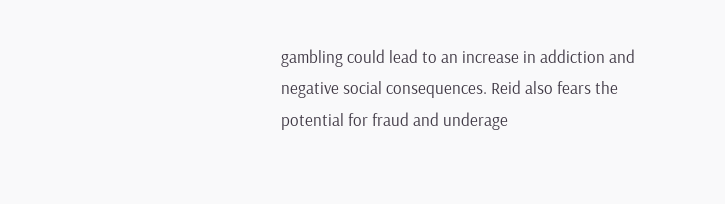gambling could lead to an increase in addiction and negative social consequences. Reid also fears the potential for fraud and underage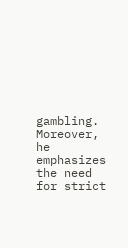gambling. Moreover, he emphasizes the need for strict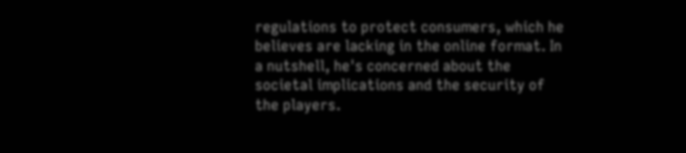regulations to protect consumers, which he believes are lacking in the online format. In a nutshell, he's concerned about the societal implications and the security of the players.